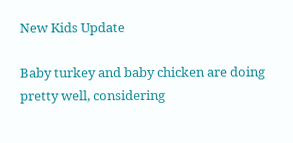New Kids Update

Baby turkey and baby chicken are doing pretty well, considering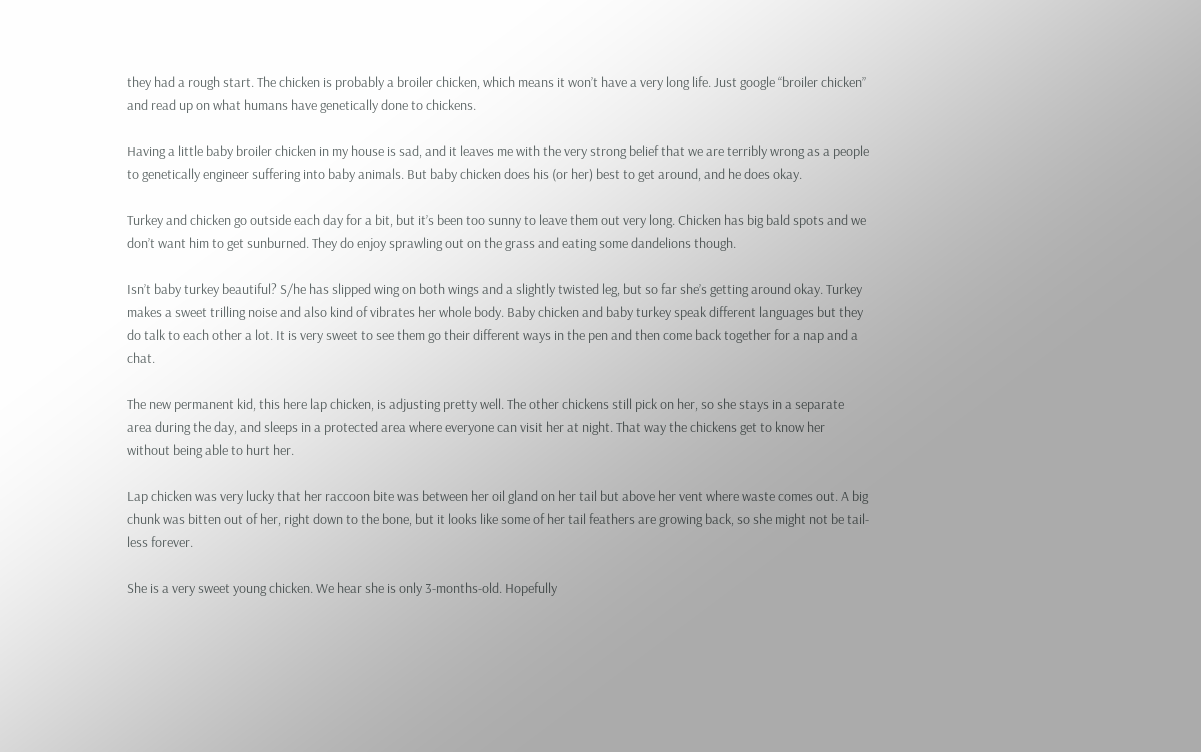they had a rough start. The chicken is probably a broiler chicken, which means it won’t have a very long life. Just google “broiler chicken” and read up on what humans have genetically done to chickens.

Having a little baby broiler chicken in my house is sad, and it leaves me with the very strong belief that we are terribly wrong as a people to genetically engineer suffering into baby animals. But baby chicken does his (or her) best to get around, and he does okay.

Turkey and chicken go outside each day for a bit, but it’s been too sunny to leave them out very long. Chicken has big bald spots and we don’t want him to get sunburned. They do enjoy sprawling out on the grass and eating some dandelions though.

Isn’t baby turkey beautiful? S/he has slipped wing on both wings and a slightly twisted leg, but so far she’s getting around okay. Turkey makes a sweet trilling noise and also kind of vibrates her whole body. Baby chicken and baby turkey speak different languages but they do talk to each other a lot. It is very sweet to see them go their different ways in the pen and then come back together for a nap and a chat.

The new permanent kid, this here lap chicken, is adjusting pretty well. The other chickens still pick on her, so she stays in a separate area during the day, and sleeps in a protected area where everyone can visit her at night. That way the chickens get to know her without being able to hurt her.

Lap chicken was very lucky that her raccoon bite was between her oil gland on her tail but above her vent where waste comes out. A big chunk was bitten out of her, right down to the bone, but it looks like some of her tail feathers are growing back, so she might not be tail-less forever.

She is a very sweet young chicken. We hear she is only 3-months-old. Hopefully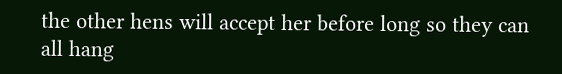the other hens will accept her before long so they can all hang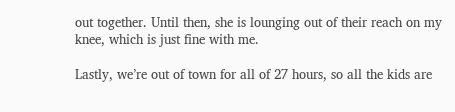out together. Until then, she is lounging out of their reach on my knee, which is just fine with me.

Lastly, we’re out of town for all of 27 hours, so all the kids are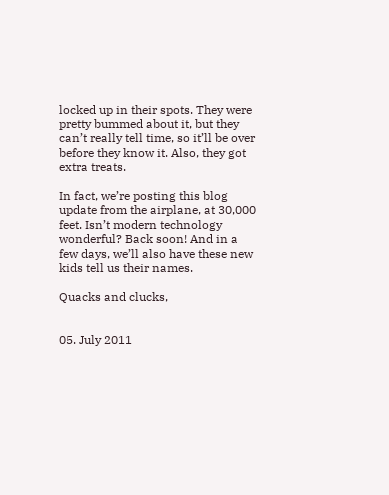locked up in their spots. They were pretty bummed about it, but they can’t really tell time, so it’ll be over before they know it. Also, they got extra treats.

In fact, we’re posting this blog update from the airplane, at 30,000 feet. Isn’t modern technology wonderful? Back soon! And in a few days, we’ll also have these new kids tell us their names.

Quacks and clucks,


05. July 2011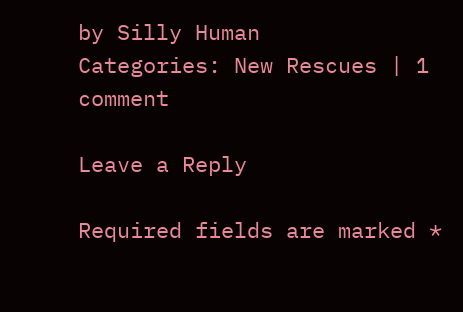by Silly Human
Categories: New Rescues | 1 comment

Leave a Reply

Required fields are marked *